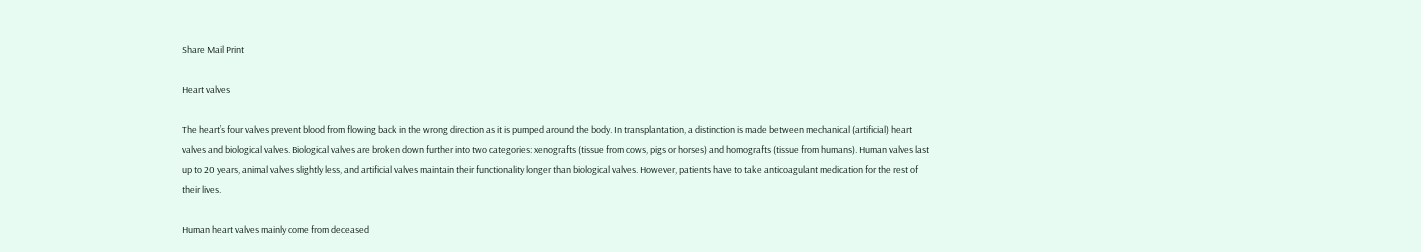Share Mail Print

Heart valves

The heart’s four valves prevent blood from flowing back in the wrong direction as it is pumped around the body. In transplantation, a distinction is made between mechanical (artificial) heart valves and biological valves. Biological valves are broken down further into two categories: xenografts (tissue from cows, pigs or horses) and homografts (tissue from humans). Human valves last up to 20 years, animal valves slightly less, and artificial valves maintain their functionality longer than biological valves. However, patients have to take anticoagulant medication for the rest of their lives.

Human heart valves mainly come from deceased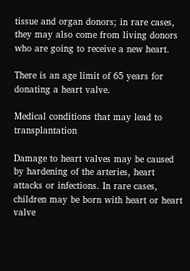tissue and organ donors; in rare cases, they may also come from living donors who are going to receive a new heart.

There is an age limit of 65 years for donating a heart valve.

Medical conditions that may lead to transplantation

Damage to heart valves may be caused by hardening of the arteries, heart attacks or infections. In rare cases, children may be born with heart or heart valve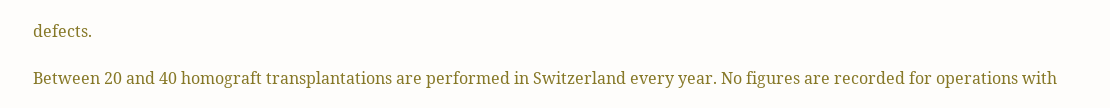defects.

Between 20 and 40 homograft transplantations are performed in Switzerland every year. No figures are recorded for operations with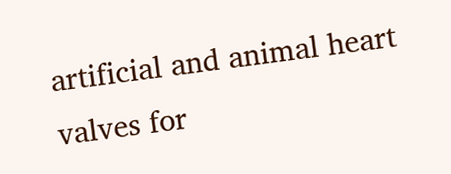artificial and animal heart valves for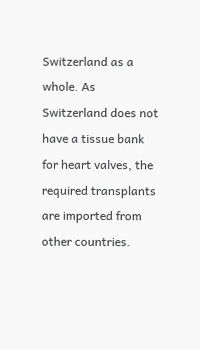Switzerland as a whole. As Switzerland does not have a tissue bank for heart valves, the required transplants are imported from other countries.